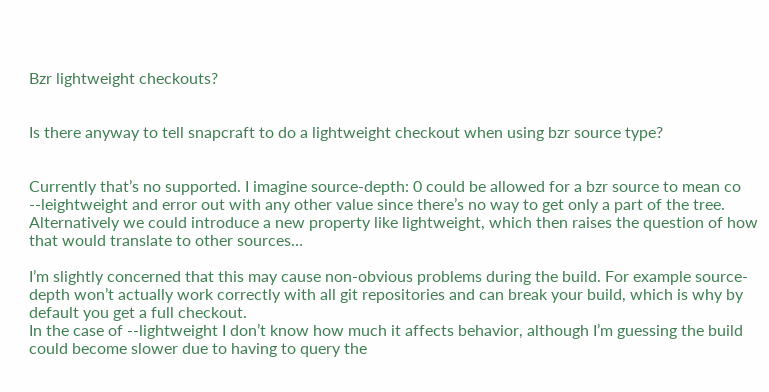Bzr lightweight checkouts?


Is there anyway to tell snapcraft to do a lightweight checkout when using bzr source type?


Currently that’s no supported. I imagine source-depth: 0 could be allowed for a bzr source to mean co --leightweight and error out with any other value since there’s no way to get only a part of the tree.
Alternatively we could introduce a new property like lightweight, which then raises the question of how that would translate to other sources…

I’m slightly concerned that this may cause non-obvious problems during the build. For example source-depth won’t actually work correctly with all git repositories and can break your build, which is why by default you get a full checkout.
In the case of --lightweight I don’t know how much it affects behavior, although I’m guessing the build could become slower due to having to query the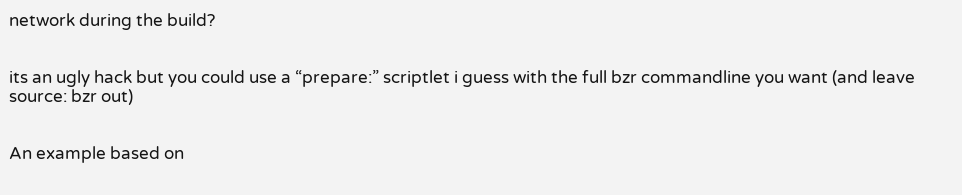network during the build?


its an ugly hack but you could use a “prepare:” scriptlet i guess with the full bzr commandline you want (and leave source: bzr out)


An example based on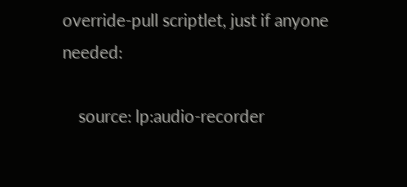override-pull scriptlet, just if anyone needed:

    source: lp:audio-recorder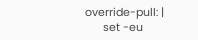override-pull: |
      set -eu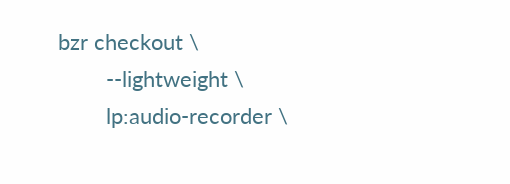bzr checkout \
        --lightweight \
        lp:audio-recorder \